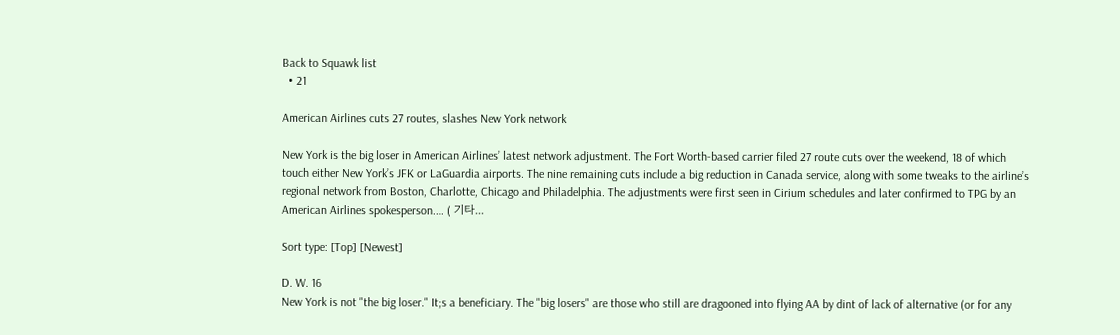Back to Squawk list
  • 21

American Airlines cuts 27 routes, slashes New York network

New York is the big loser in American Airlines’ latest network adjustment. The Fort Worth-based carrier filed 27 route cuts over the weekend, 18 of which touch either New York’s JFK or LaGuardia airports. The nine remaining cuts include a big reduction in Canada service, along with some tweaks to the airline’s regional network from Boston, Charlotte, Chicago and Philadelphia. The adjustments were first seen in Cirium schedules and later confirmed to TPG by an American Airlines spokesperson.… ( 기타...

Sort type: [Top] [Newest]

D. W. 16
New York is not "the big loser." It;s a beneficiary. The "big losers" are those who still are dragooned into flying AA by dint of lack of alternative (or for any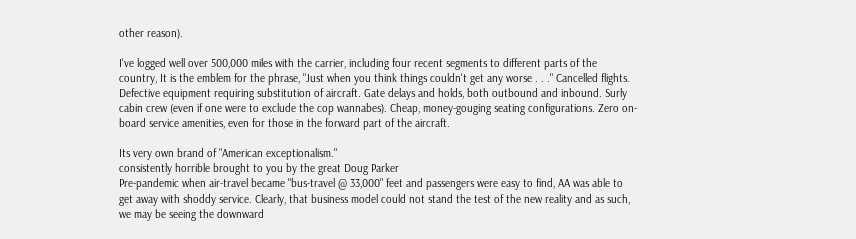other reason).

I've logged well over 500,000 miles with the carrier, including four recent segments to different parts of the country, It is the emblem for the phrase, "Just when you think things couldn't get any worse . . ." Cancelled flights. Defective equipment requiring substitution of aircraft. Gate delays and holds, both outbound and inbound. Surly cabin crew (even if one were to exclude the cop wannabes). Cheap, money-gouging seating configurations. Zero on-board service amenities, even for those in the forward part of the aircraft.

Its very own brand of "American exceptionalism."
consistently horrible brought to you by the great Doug Parker
Pre-pandemic when air-travel became "bus-travel @ 33,000" feet and passengers were easy to find, AA was able to get away with shoddy service. Clearly, that business model could not stand the test of the new reality and as such, we may be seeing the downward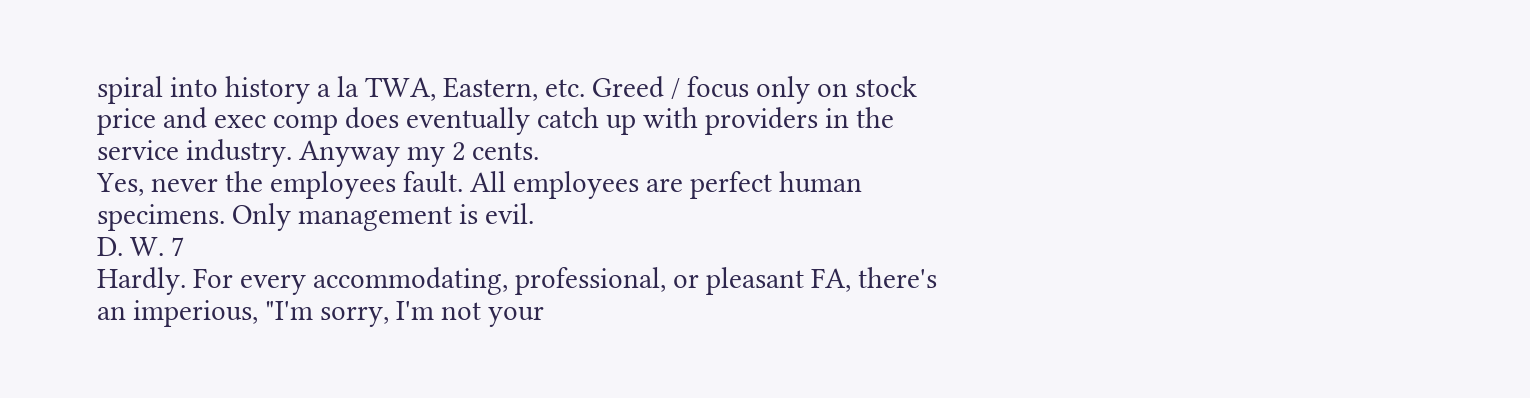spiral into history a la TWA, Eastern, etc. Greed / focus only on stock price and exec comp does eventually catch up with providers in the service industry. Anyway my 2 cents.
Yes, never the employees fault. All employees are perfect human specimens. Only management is evil.
D. W. 7
Hardly. For every accommodating, professional, or pleasant FA, there's an imperious, "I'm sorry, I'm not your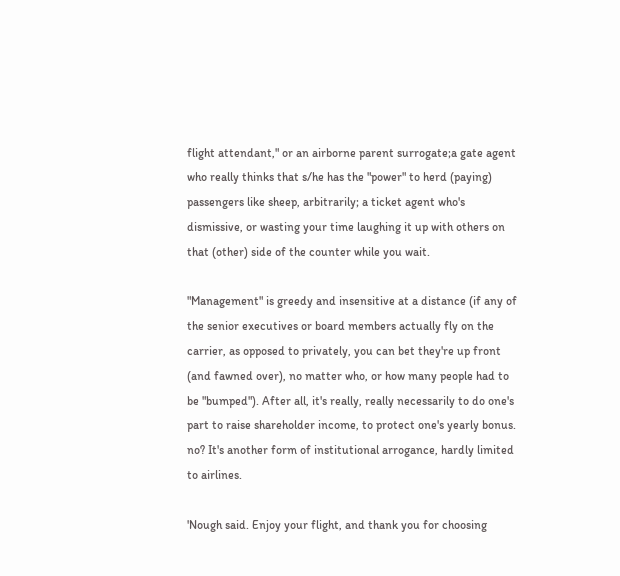flight attendant," or an airborne parent surrogate;a gate agent who really thinks that s/he has the "power" to herd (paying) passengers like sheep, arbitrarily; a ticket agent who's dismissive, or wasting your time laughing it up with others on that (other) side of the counter while you wait.

"Management" is greedy and insensitive at a distance (if any of the senior executives or board members actually fly on the carrier, as opposed to privately, you can bet they're up front (and fawned over), no matter who, or how many people had to be "bumped"). After all, it's really, really necessarily to do one's part to raise shareholder income, to protect one's yearly bonus. no? It's another form of institutional arrogance, hardly limited to airlines.

'Nough said. Enjoy your flight, and thank you for choosing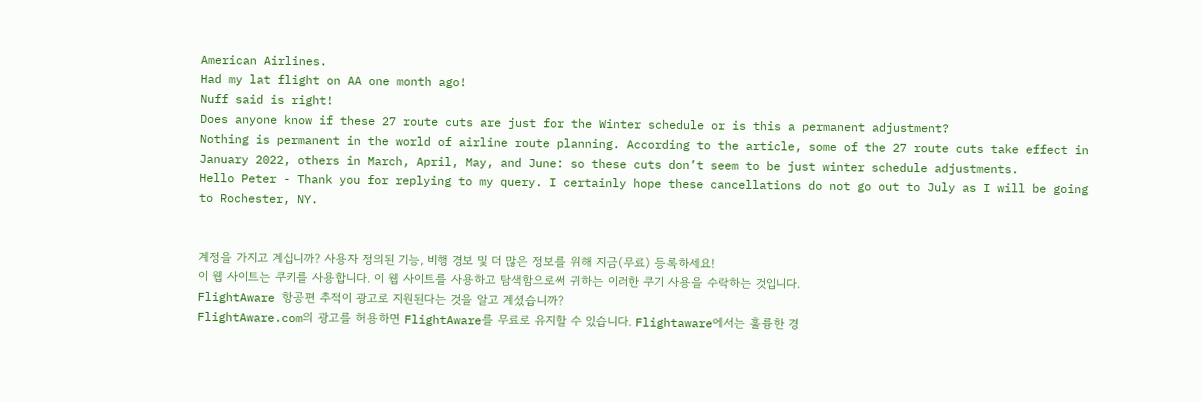American Airlines.
Had my lat flight on AA one month ago!
Nuff said is right!
Does anyone know if these 27 route cuts are just for the Winter schedule or is this a permanent adjustment?
Nothing is permanent in the world of airline route planning. According to the article, some of the 27 route cuts take effect in January 2022, others in March, April, May, and June: so these cuts don’t seem to be just winter schedule adjustments.
Hello Peter - Thank you for replying to my query. I certainly hope these cancellations do not go out to July as I will be going to Rochester, NY.


계정을 가지고 계십니까? 사용자 정의된 기능, 비행 경보 및 더 많은 정보를 위해 지금(무료) 등록하세요!
이 웹 사이트는 쿠키를 사용합니다. 이 웹 사이트를 사용하고 탐색함으로써 귀하는 이러한 쿠기 사용을 수락하는 것입니다.
FlightAware 항공편 추적이 광고로 지원된다는 것을 알고 계셨습니까?
FlightAware.com의 광고를 허용하면 FlightAware를 무료로 유지할 수 있습니다. Flightaware에서는 훌륭한 경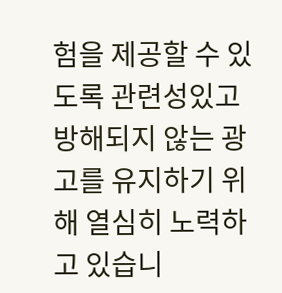험을 제공할 수 있도록 관련성있고 방해되지 않는 광고를 유지하기 위해 열심히 노력하고 있습니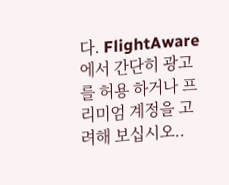다. FlightAware에서 간단히 광고를 허용 하거나 프리미엄 계정을 고려해 보십시오..